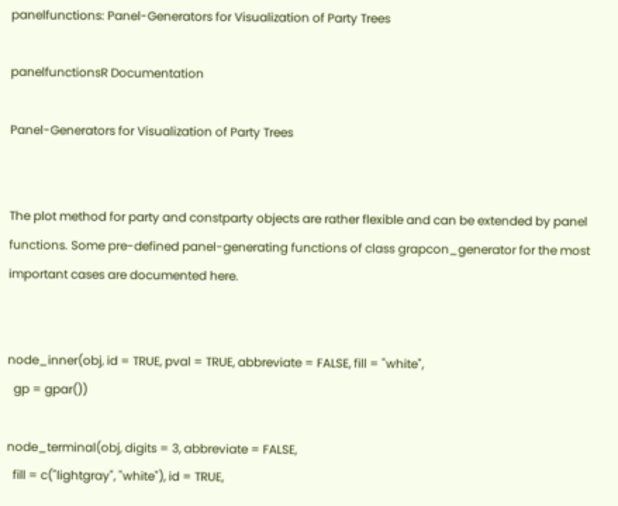panelfunctions: Panel-Generators for Visualization of Party Trees

panelfunctionsR Documentation

Panel-Generators for Visualization of Party Trees


The plot method for party and constparty objects are rather flexible and can be extended by panel functions. Some pre-defined panel-generating functions of class grapcon_generator for the most important cases are documented here.


node_inner(obj, id = TRUE, pval = TRUE, abbreviate = FALSE, fill = "white",
  gp = gpar())

node_terminal(obj, digits = 3, abbreviate = FALSE,
  fill = c("lightgray", "white"), id = TRUE,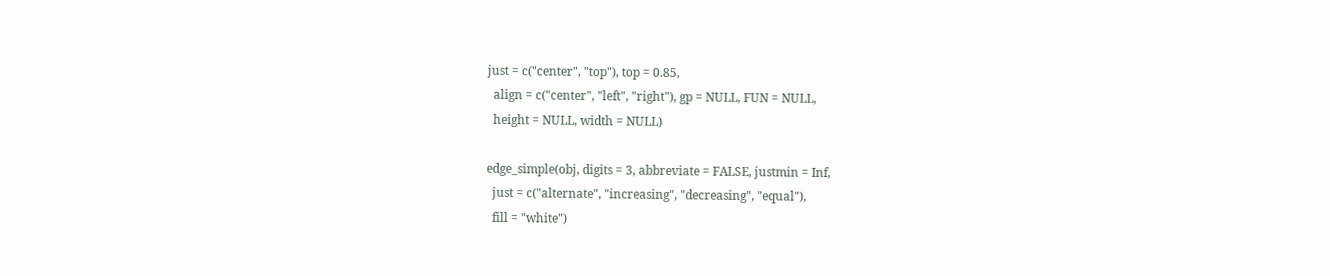just = c("center", "top"), top = 0.85,
  align = c("center", "left", "right"), gp = NULL, FUN = NULL,
  height = NULL, width = NULL)

edge_simple(obj, digits = 3, abbreviate = FALSE, justmin = Inf,
  just = c("alternate", "increasing", "decreasing", "equal"),
  fill = "white")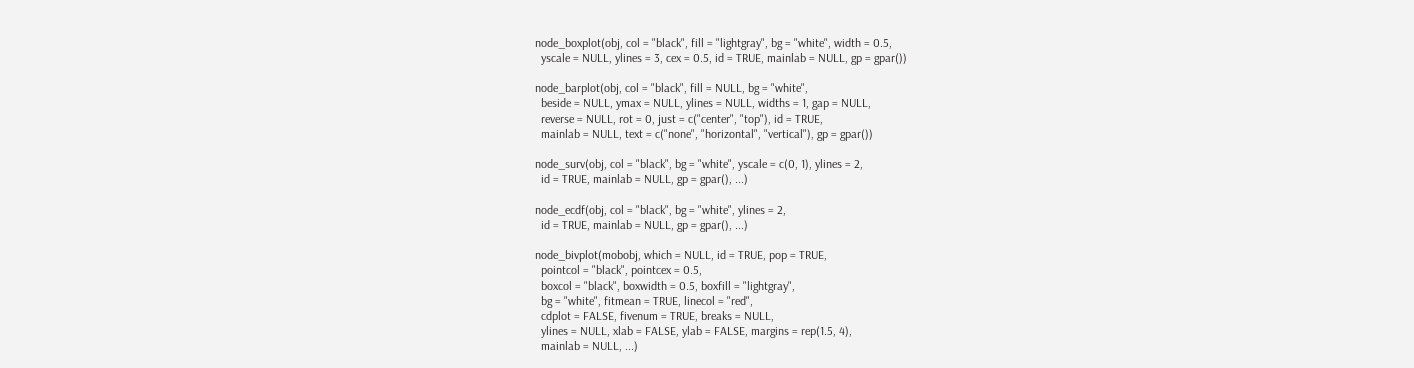node_boxplot(obj, col = "black", fill = "lightgray", bg = "white", width = 0.5,
  yscale = NULL, ylines = 3, cex = 0.5, id = TRUE, mainlab = NULL, gp = gpar())

node_barplot(obj, col = "black", fill = NULL, bg = "white",
  beside = NULL, ymax = NULL, ylines = NULL, widths = 1, gap = NULL,
  reverse = NULL, rot = 0, just = c("center", "top"), id = TRUE,
  mainlab = NULL, text = c("none", "horizontal", "vertical"), gp = gpar())

node_surv(obj, col = "black", bg = "white", yscale = c(0, 1), ylines = 2,
  id = TRUE, mainlab = NULL, gp = gpar(), ...)

node_ecdf(obj, col = "black", bg = "white", ylines = 2,
  id = TRUE, mainlab = NULL, gp = gpar(), ...)

node_bivplot(mobobj, which = NULL, id = TRUE, pop = TRUE,
  pointcol = "black", pointcex = 0.5,
  boxcol = "black", boxwidth = 0.5, boxfill = "lightgray",
  bg = "white", fitmean = TRUE, linecol = "red",
  cdplot = FALSE, fivenum = TRUE, breaks = NULL,
  ylines = NULL, xlab = FALSE, ylab = FALSE, margins = rep(1.5, 4),
  mainlab = NULL, ...)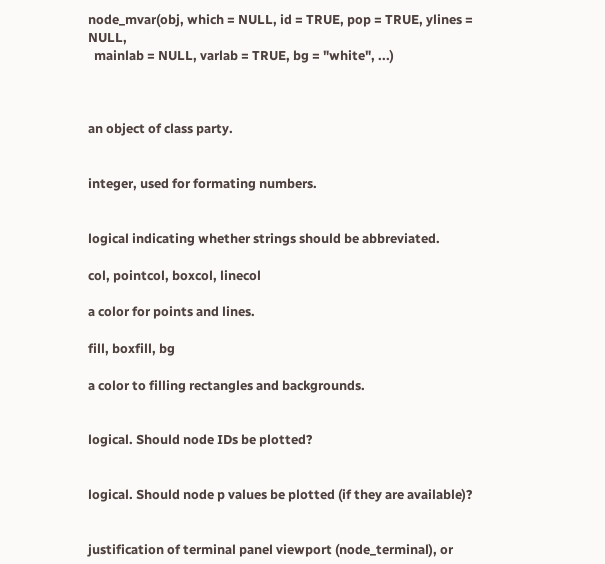node_mvar(obj, which = NULL, id = TRUE, pop = TRUE, ylines = NULL,
  mainlab = NULL, varlab = TRUE, bg = "white", ...)



an object of class party.


integer, used for formating numbers.


logical indicating whether strings should be abbreviated.

col, pointcol, boxcol, linecol

a color for points and lines.

fill, boxfill, bg

a color to filling rectangles and backgrounds.


logical. Should node IDs be plotted?


logical. Should node p values be plotted (if they are available)?


justification of terminal panel viewport (node_terminal), or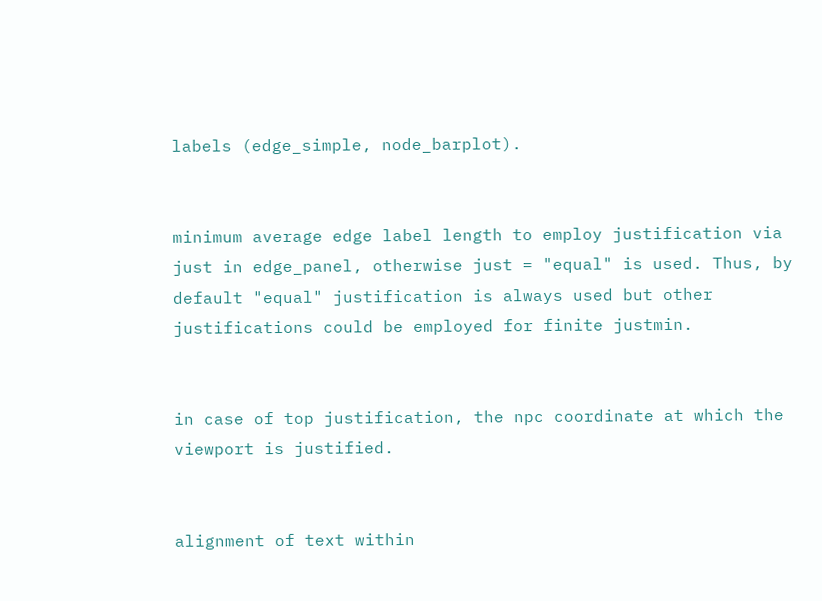labels (edge_simple, node_barplot).


minimum average edge label length to employ justification via just in edge_panel, otherwise just = "equal" is used. Thus, by default "equal" justification is always used but other justifications could be employed for finite justmin.


in case of top justification, the npc coordinate at which the viewport is justified.


alignment of text within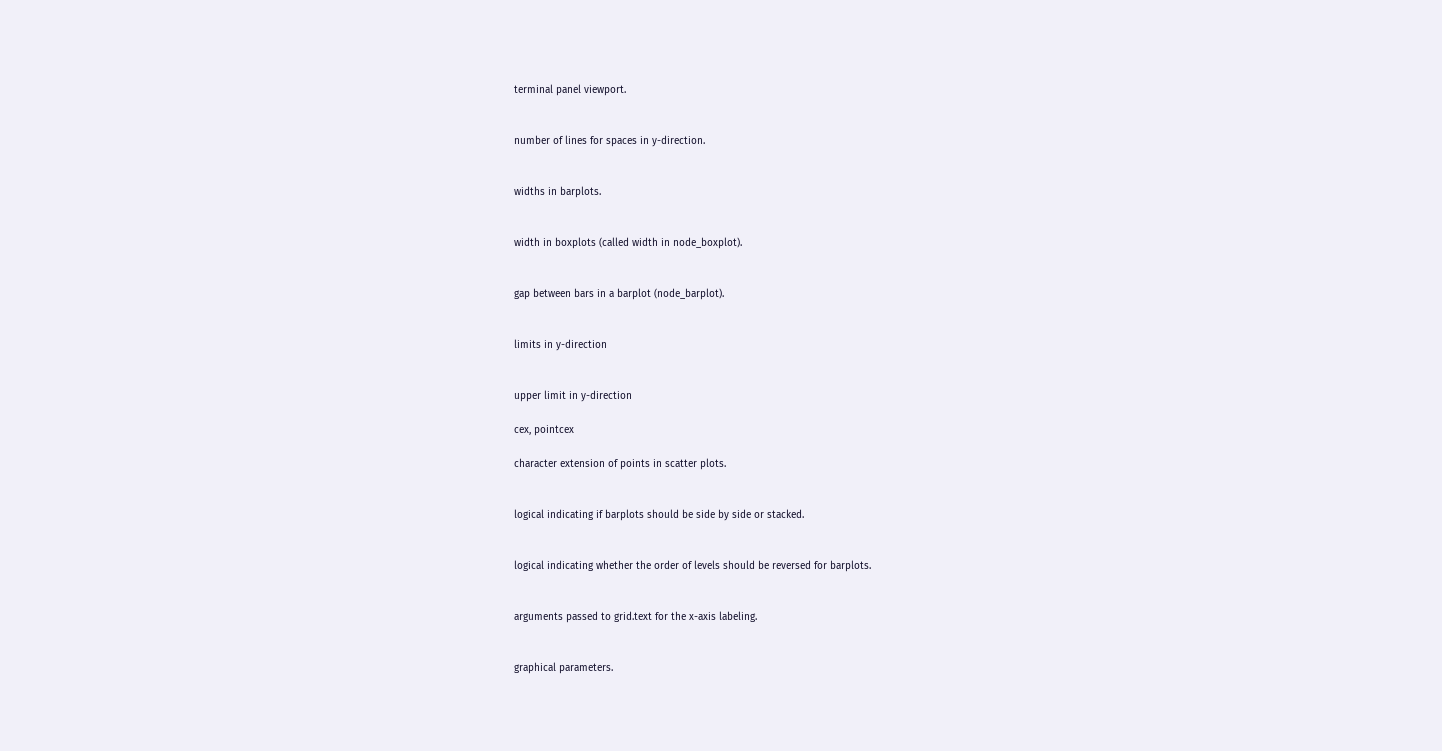terminal panel viewport.


number of lines for spaces in y-direction.


widths in barplots.


width in boxplots (called width in node_boxplot).


gap between bars in a barplot (node_barplot).


limits in y-direction


upper limit in y-direction

cex, pointcex

character extension of points in scatter plots.


logical indicating if barplots should be side by side or stacked.


logical indicating whether the order of levels should be reversed for barplots.


arguments passed to grid.text for the x-axis labeling.


graphical parameters.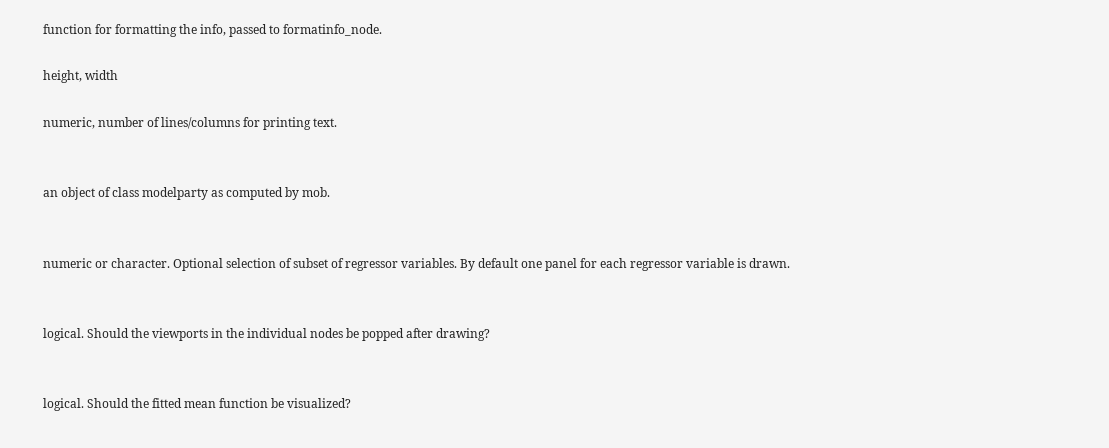function for formatting the info, passed to formatinfo_node.

height, width

numeric, number of lines/columns for printing text.


an object of class modelparty as computed by mob.


numeric or character. Optional selection of subset of regressor variables. By default one panel for each regressor variable is drawn.


logical. Should the viewports in the individual nodes be popped after drawing?


logical. Should the fitted mean function be visualized?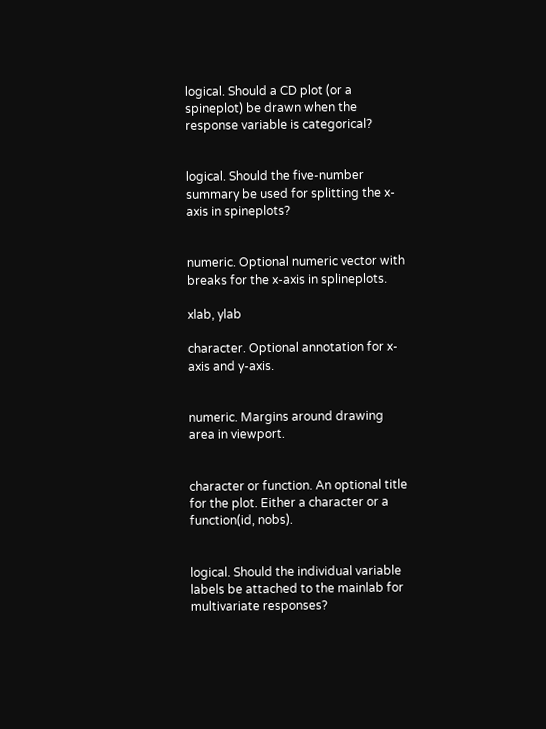logical. Should a CD plot (or a spineplot) be drawn when the response variable is categorical?


logical. Should the five-number summary be used for splitting the x-axis in spineplots?


numeric. Optional numeric vector with breaks for the x-axis in splineplots.

xlab, ylab

character. Optional annotation for x-axis and y-axis.


numeric. Margins around drawing area in viewport.


character or function. An optional title for the plot. Either a character or a function(id, nobs).


logical. Should the individual variable labels be attached to the mainlab for multivariate responses?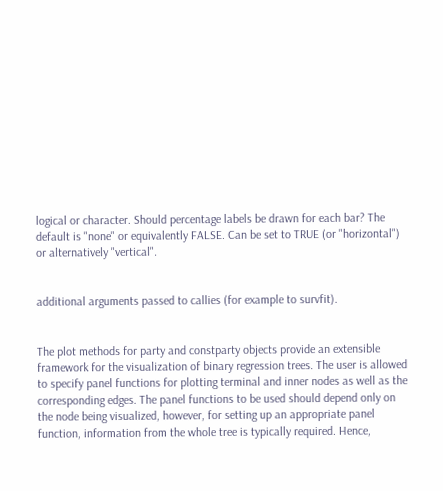logical or character. Should percentage labels be drawn for each bar? The default is "none" or equivalently FALSE. Can be set to TRUE (or "horizontal") or alternatively "vertical".


additional arguments passed to callies (for example to survfit).


The plot methods for party and constparty objects provide an extensible framework for the visualization of binary regression trees. The user is allowed to specify panel functions for plotting terminal and inner nodes as well as the corresponding edges. The panel functions to be used should depend only on the node being visualized, however, for setting up an appropriate panel function, information from the whole tree is typically required. Hence,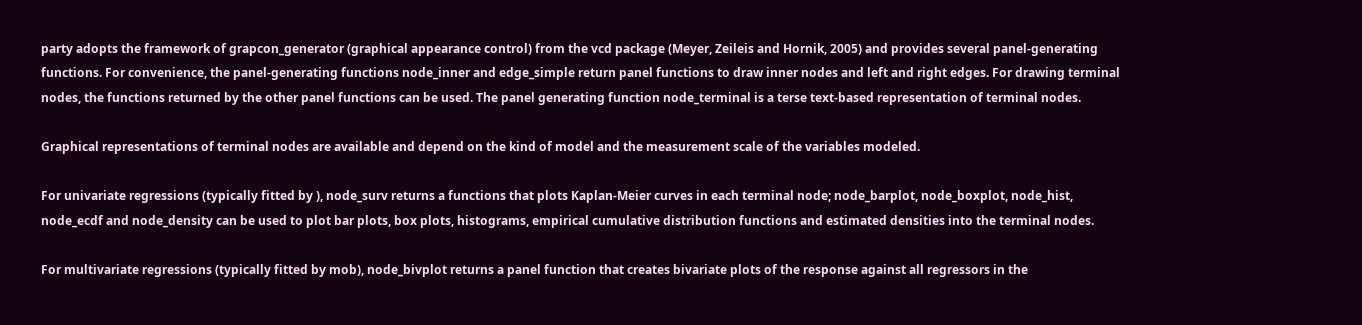party adopts the framework of grapcon_generator (graphical appearance control) from the vcd package (Meyer, Zeileis and Hornik, 2005) and provides several panel-generating functions. For convenience, the panel-generating functions node_inner and edge_simple return panel functions to draw inner nodes and left and right edges. For drawing terminal nodes, the functions returned by the other panel functions can be used. The panel generating function node_terminal is a terse text-based representation of terminal nodes.

Graphical representations of terminal nodes are available and depend on the kind of model and the measurement scale of the variables modeled.

For univariate regressions (typically fitted by ), node_surv returns a functions that plots Kaplan-Meier curves in each terminal node; node_barplot, node_boxplot, node_hist, node_ecdf and node_density can be used to plot bar plots, box plots, histograms, empirical cumulative distribution functions and estimated densities into the terminal nodes.

For multivariate regressions (typically fitted by mob), node_bivplot returns a panel function that creates bivariate plots of the response against all regressors in the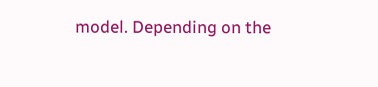model. Depending on the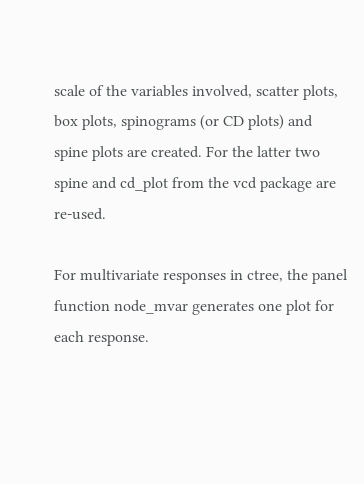scale of the variables involved, scatter plots, box plots, spinograms (or CD plots) and spine plots are created. For the latter two spine and cd_plot from the vcd package are re-used.

For multivariate responses in ctree, the panel function node_mvar generates one plot for each response.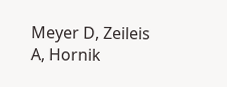Meyer D, Zeileis A, Hornik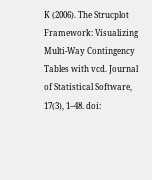K (2006). The Strucplot Framework: Visualizing Multi-Way Contingency Tables with vcd. Journal of Statistical Software, 17(3), 1–48. doi: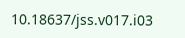10.18637/jss.v017.i03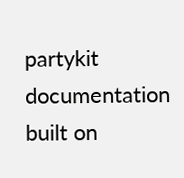partykit documentation built on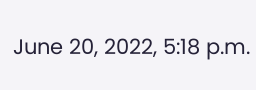June 20, 2022, 5:18 p.m.